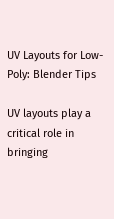UV Layouts for Low-Poly: Blender Tips

UV layouts play a critical role in bringing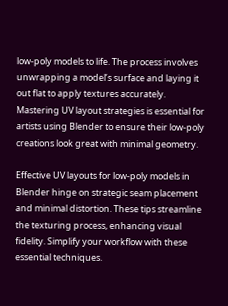low-poly models to life. The process involves unwrapping a model’s surface and laying it out flat to apply textures accurately. Mastering UV layout strategies is essential for artists using Blender to ensure their low-poly creations look great with minimal geometry.

Effective UV layouts for low-poly models in Blender hinge on strategic seam placement and minimal distortion. These tips streamline the texturing process, enhancing visual fidelity. Simplify your workflow with these essential techniques.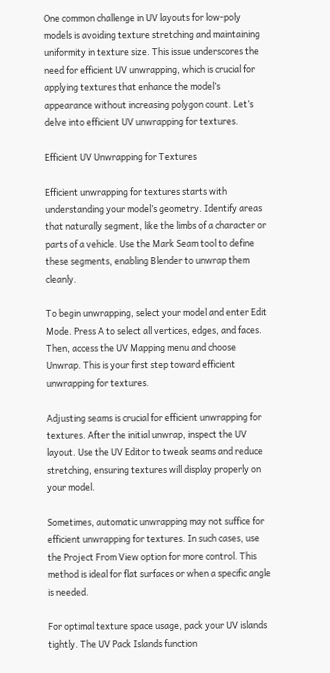One common challenge in UV layouts for low-poly models is avoiding texture stretching and maintaining uniformity in texture size. This issue underscores the need for efficient UV unwrapping, which is crucial for applying textures that enhance the model’s appearance without increasing polygon count. Let’s delve into efficient UV unwrapping for textures.

Efficient UV Unwrapping for Textures

Efficient unwrapping for textures starts with understanding your model’s geometry. Identify areas that naturally segment, like the limbs of a character or parts of a vehicle. Use the Mark Seam tool to define these segments, enabling Blender to unwrap them cleanly.

To begin unwrapping, select your model and enter Edit Mode. Press A to select all vertices, edges, and faces. Then, access the UV Mapping menu and choose Unwrap. This is your first step toward efficient unwrapping for textures.

Adjusting seams is crucial for efficient unwrapping for textures. After the initial unwrap, inspect the UV layout. Use the UV Editor to tweak seams and reduce stretching, ensuring textures will display properly on your model.

Sometimes, automatic unwrapping may not suffice for efficient unwrapping for textures. In such cases, use the Project From View option for more control. This method is ideal for flat surfaces or when a specific angle is needed.

For optimal texture space usage, pack your UV islands tightly. The UV Pack Islands function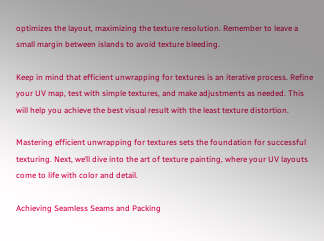optimizes the layout, maximizing the texture resolution. Remember to leave a small margin between islands to avoid texture bleeding.

Keep in mind that efficient unwrapping for textures is an iterative process. Refine your UV map, test with simple textures, and make adjustments as needed. This will help you achieve the best visual result with the least texture distortion.

Mastering efficient unwrapping for textures sets the foundation for successful texturing. Next, we’ll dive into the art of texture painting, where your UV layouts come to life with color and detail.

Achieving Seamless Seams and Packing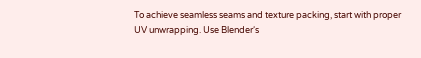To achieve seamless seams and texture packing, start with proper UV unwrapping. Use Blender‘s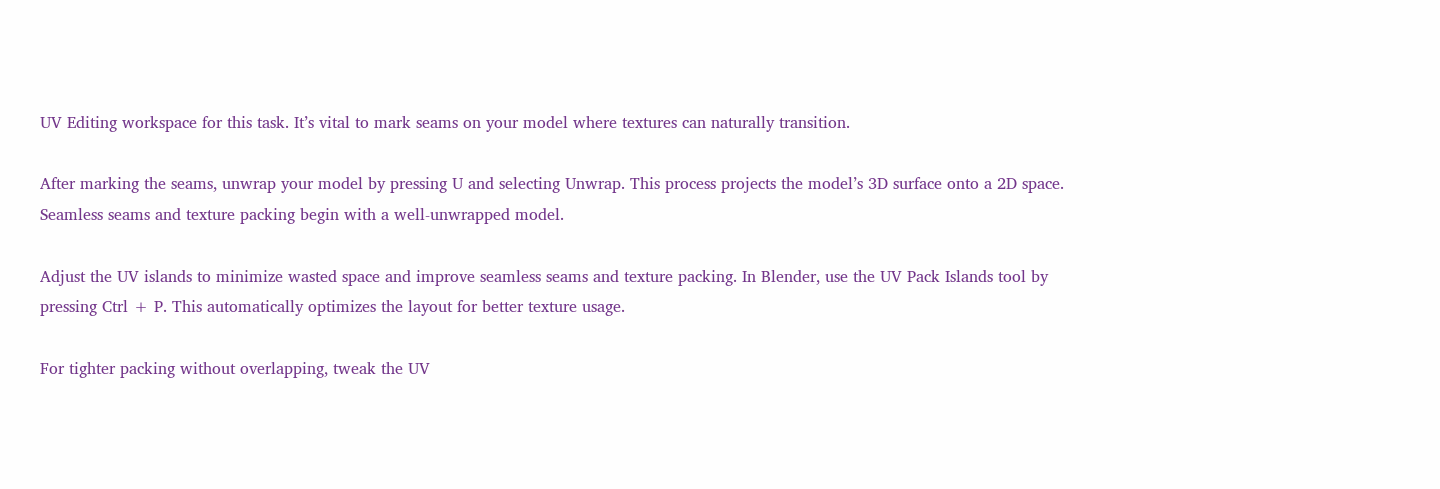UV Editing workspace for this task. It’s vital to mark seams on your model where textures can naturally transition.

After marking the seams, unwrap your model by pressing U and selecting Unwrap. This process projects the model’s 3D surface onto a 2D space. Seamless seams and texture packing begin with a well-unwrapped model.

Adjust the UV islands to minimize wasted space and improve seamless seams and texture packing. In Blender, use the UV Pack Islands tool by pressing Ctrl + P. This automatically optimizes the layout for better texture usage.

For tighter packing without overlapping, tweak the UV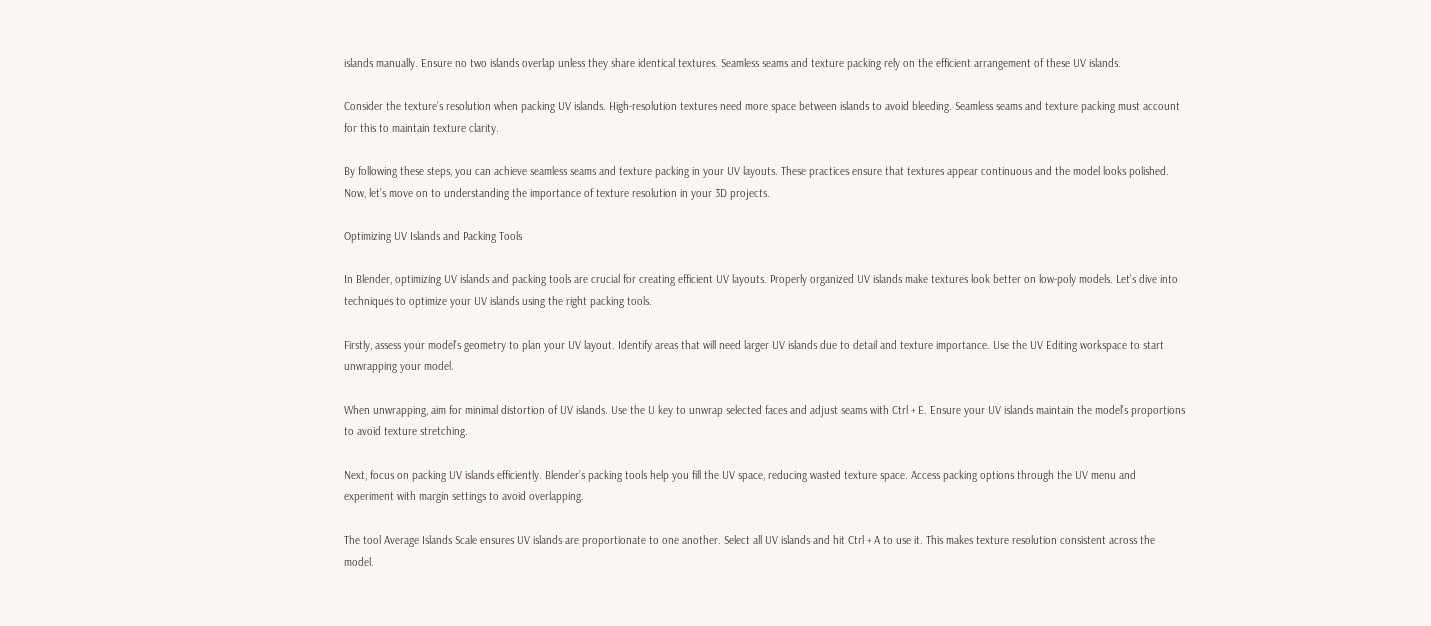islands manually. Ensure no two islands overlap unless they share identical textures. Seamless seams and texture packing rely on the efficient arrangement of these UV islands.

Consider the texture’s resolution when packing UV islands. High-resolution textures need more space between islands to avoid bleeding. Seamless seams and texture packing must account for this to maintain texture clarity.

By following these steps, you can achieve seamless seams and texture packing in your UV layouts. These practices ensure that textures appear continuous and the model looks polished. Now, let’s move on to understanding the importance of texture resolution in your 3D projects.

Optimizing UV Islands and Packing Tools

In Blender, optimizing UV islands and packing tools are crucial for creating efficient UV layouts. Properly organized UV islands make textures look better on low-poly models. Let’s dive into techniques to optimize your UV islands using the right packing tools.

Firstly, assess your model’s geometry to plan your UV layout. Identify areas that will need larger UV islands due to detail and texture importance. Use the UV Editing workspace to start unwrapping your model.

When unwrapping, aim for minimal distortion of UV islands. Use the U key to unwrap selected faces and adjust seams with Ctrl + E. Ensure your UV islands maintain the model’s proportions to avoid texture stretching.

Next, focus on packing UV islands efficiently. Blender’s packing tools help you fill the UV space, reducing wasted texture space. Access packing options through the UV menu and experiment with margin settings to avoid overlapping.

The tool Average Islands Scale ensures UV islands are proportionate to one another. Select all UV islands and hit Ctrl + A to use it. This makes texture resolution consistent across the model.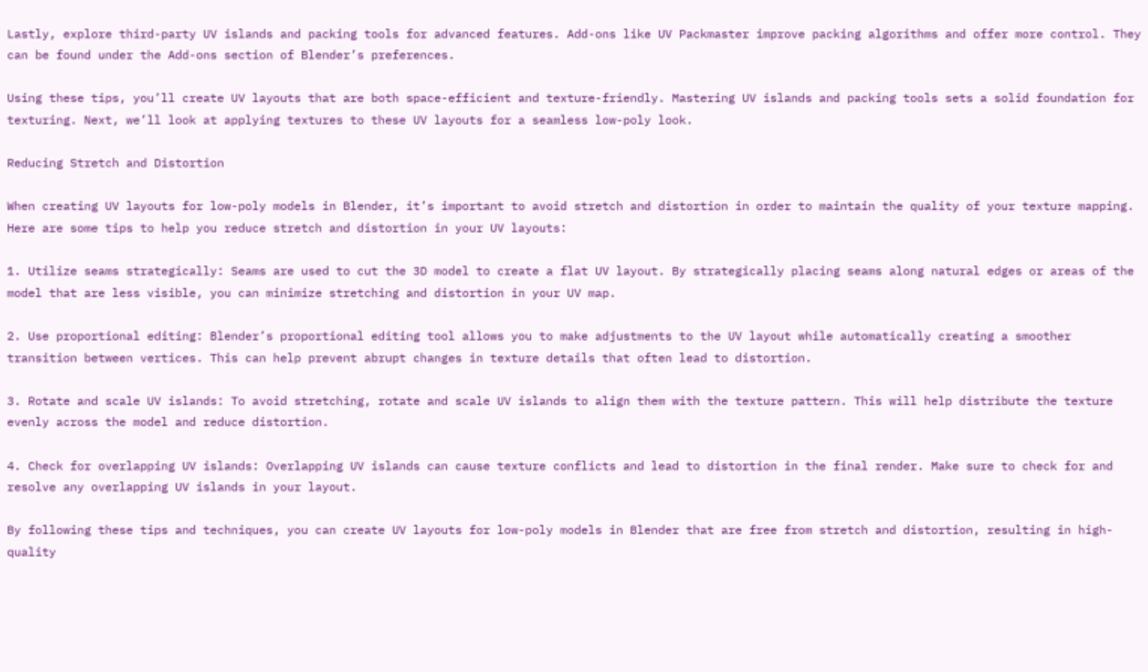Lastly, explore third-party UV islands and packing tools for advanced features. Add-ons like UV Packmaster improve packing algorithms and offer more control. They can be found under the Add-ons section of Blender’s preferences.

Using these tips, you’ll create UV layouts that are both space-efficient and texture-friendly. Mastering UV islands and packing tools sets a solid foundation for texturing. Next, we’ll look at applying textures to these UV layouts for a seamless low-poly look.

Reducing Stretch and Distortion

When creating UV layouts for low-poly models in Blender, it’s important to avoid stretch and distortion in order to maintain the quality of your texture mapping. Here are some tips to help you reduce stretch and distortion in your UV layouts:

1. Utilize seams strategically: Seams are used to cut the 3D model to create a flat UV layout. By strategically placing seams along natural edges or areas of the model that are less visible, you can minimize stretching and distortion in your UV map.

2. Use proportional editing: Blender’s proportional editing tool allows you to make adjustments to the UV layout while automatically creating a smoother transition between vertices. This can help prevent abrupt changes in texture details that often lead to distortion.

3. Rotate and scale UV islands: To avoid stretching, rotate and scale UV islands to align them with the texture pattern. This will help distribute the texture evenly across the model and reduce distortion.

4. Check for overlapping UV islands: Overlapping UV islands can cause texture conflicts and lead to distortion in the final render. Make sure to check for and resolve any overlapping UV islands in your layout.

By following these tips and techniques, you can create UV layouts for low-poly models in Blender that are free from stretch and distortion, resulting in high-quality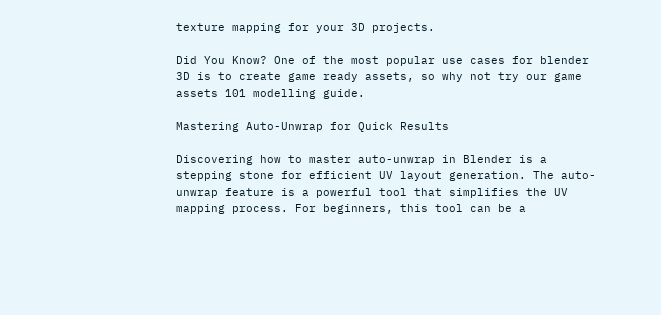texture mapping for your 3D projects.

Did You Know? One of the most popular use cases for blender 3D is to create game ready assets, so why not try our game assets 101 modelling guide.

Mastering Auto-Unwrap for Quick Results

Discovering how to master auto-unwrap in Blender is a stepping stone for efficient UV layout generation. The auto-unwrap feature is a powerful tool that simplifies the UV mapping process. For beginners, this tool can be a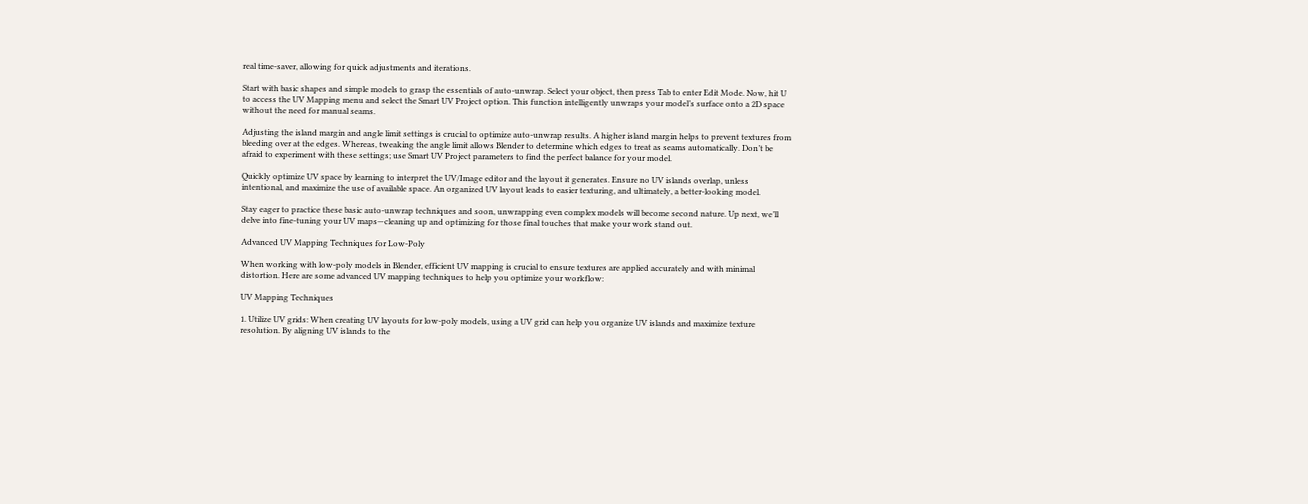real time-saver, allowing for quick adjustments and iterations.

Start with basic shapes and simple models to grasp the essentials of auto-unwrap. Select your object, then press Tab to enter Edit Mode. Now, hit U to access the UV Mapping menu and select the Smart UV Project option. This function intelligently unwraps your model’s surface onto a 2D space without the need for manual seams.

Adjusting the island margin and angle limit settings is crucial to optimize auto-unwrap results. A higher island margin helps to prevent textures from bleeding over at the edges. Whereas, tweaking the angle limit allows Blender to determine which edges to treat as seams automatically. Don’t be afraid to experiment with these settings; use Smart UV Project parameters to find the perfect balance for your model.

Quickly optimize UV space by learning to interpret the UV/Image editor and the layout it generates. Ensure no UV islands overlap, unless intentional, and maximize the use of available space. An organized UV layout leads to easier texturing, and ultimately, a better-looking model.

Stay eager to practice these basic auto-unwrap techniques and soon, unwrapping even complex models will become second nature. Up next, we’ll delve into fine-tuning your UV maps—cleaning up and optimizing for those final touches that make your work stand out.

Advanced UV Mapping Techniques for Low-Poly

When working with low-poly models in Blender, efficient UV mapping is crucial to ensure textures are applied accurately and with minimal distortion. Here are some advanced UV mapping techniques to help you optimize your workflow:

UV Mapping Techniques

1. Utilize UV grids: When creating UV layouts for low-poly models, using a UV grid can help you organize UV islands and maximize texture resolution. By aligning UV islands to the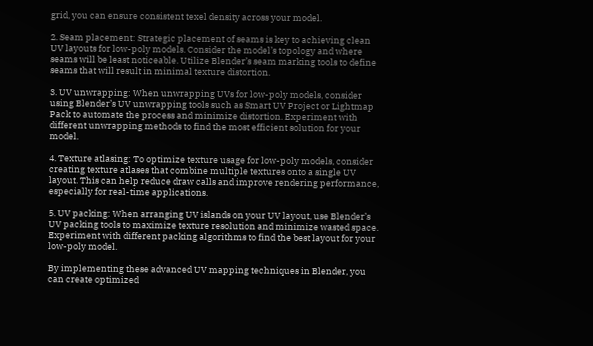grid, you can ensure consistent texel density across your model.

2. Seam placement: Strategic placement of seams is key to achieving clean UV layouts for low-poly models. Consider the model’s topology and where seams will be least noticeable. Utilize Blender’s seam marking tools to define seams that will result in minimal texture distortion.

3. UV unwrapping: When unwrapping UVs for low-poly models, consider using Blender’s UV unwrapping tools such as Smart UV Project or Lightmap Pack to automate the process and minimize distortion. Experiment with different unwrapping methods to find the most efficient solution for your model.

4. Texture atlasing: To optimize texture usage for low-poly models, consider creating texture atlases that combine multiple textures onto a single UV layout. This can help reduce draw calls and improve rendering performance, especially for real-time applications.

5. UV packing: When arranging UV islands on your UV layout, use Blender’s UV packing tools to maximize texture resolution and minimize wasted space. Experiment with different packing algorithms to find the best layout for your low-poly model.

By implementing these advanced UV mapping techniques in Blender, you can create optimized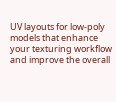UV layouts for low-poly models that enhance your texturing workflow and improve the overall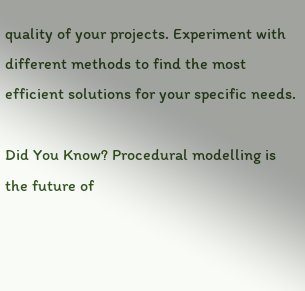quality of your projects. Experiment with different methods to find the most efficient solutions for your specific needs.

Did You Know? Procedural modelling is the future of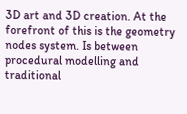3D art and 3D creation. At the forefront of this is the geometry nodes system. Is between procedural modelling and traditional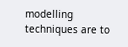modelling techniques are to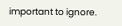important to ignore.